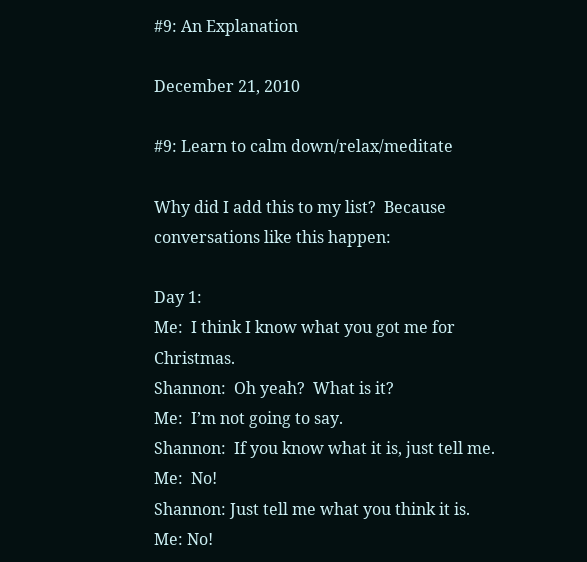#9: An Explanation

December 21, 2010

#9: Learn to calm down/relax/meditate

Why did I add this to my list?  Because conversations like this happen:

Day 1:
Me:  I think I know what you got me for Christmas.
Shannon:  Oh yeah?  What is it?
Me:  I’m not going to say.
Shannon:  If you know what it is, just tell me.
Me:  No!
Shannon: Just tell me what you think it is.
Me: No!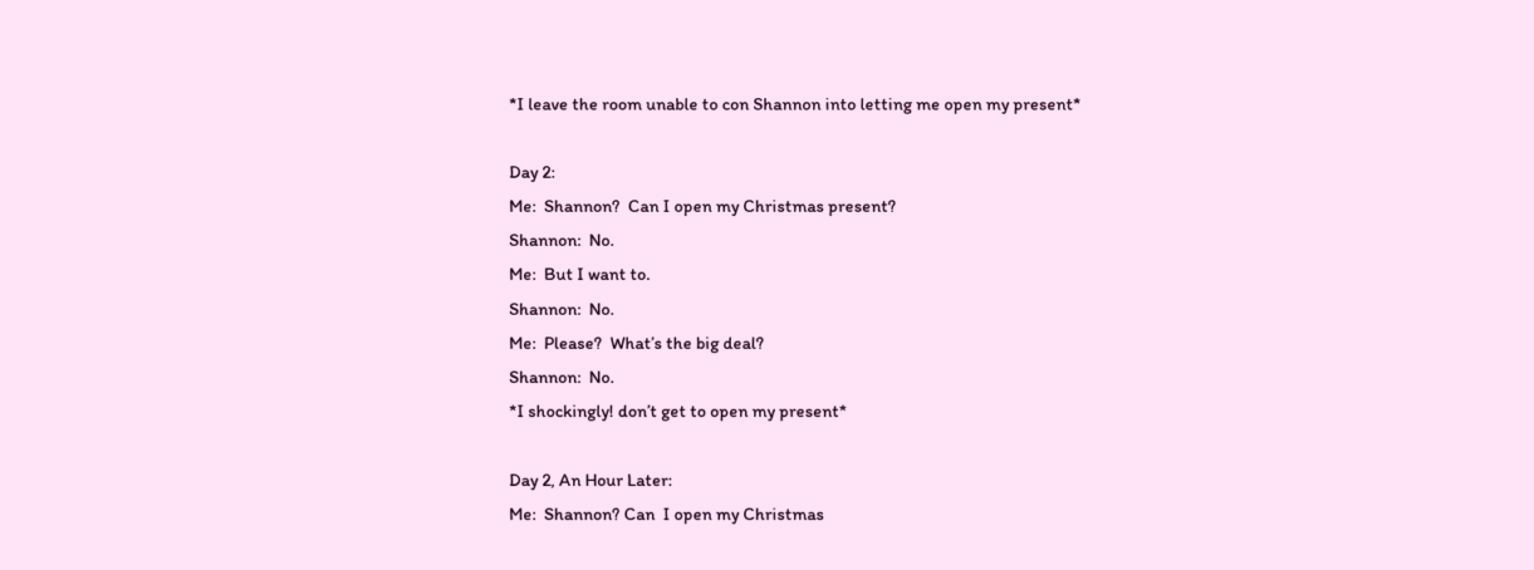*I leave the room unable to con Shannon into letting me open my present*

Day 2:
Me:  Shannon?  Can I open my Christmas present?
Shannon:  No.
Me:  But I want to.
Shannon:  No.
Me:  Please?  What’s the big deal?
Shannon:  No.
*I shockingly! don’t get to open my present*

Day 2, An Hour Later:
Me:  Shannon? Can  I open my Christmas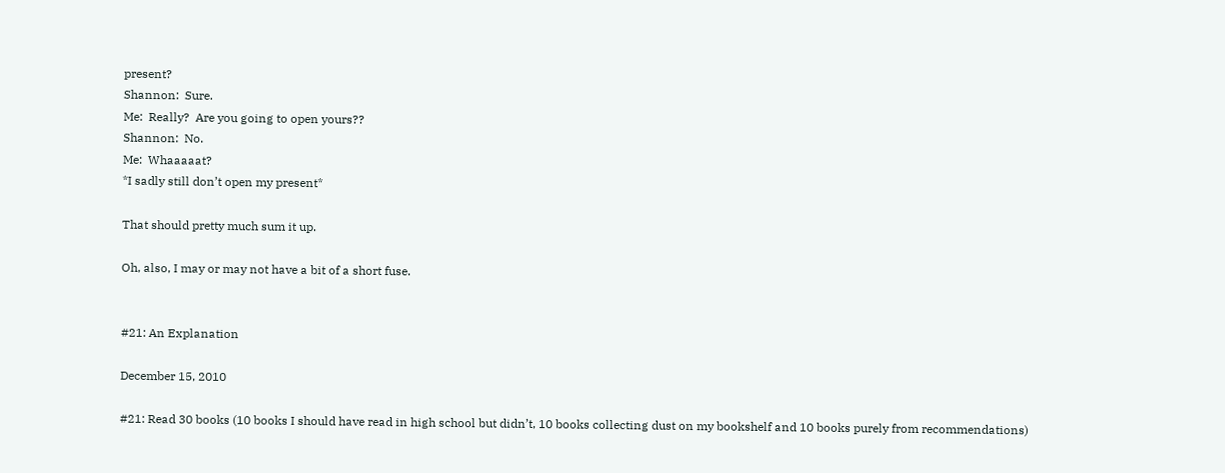present?
Shannon:  Sure.
Me:  Really?  Are you going to open yours??
Shannon:  No.
Me:  Whaaaaat?
*I sadly still don’t open my present*

That should pretty much sum it up.

Oh, also, I may or may not have a bit of a short fuse.


#21: An Explanation

December 15, 2010

#21: Read 30 books (10 books I should have read in high school but didn’t, 10 books collecting dust on my bookshelf and 10 books purely from recommendations)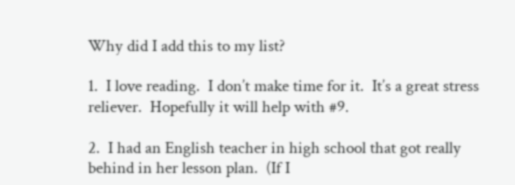Why did I add this to my list?

1.  I love reading.  I don’t make time for it.  It’s a great stress reliever.  Hopefully it will help with #9.

2.  I had an English teacher in high school that got really behind in her lesson plan.  (If I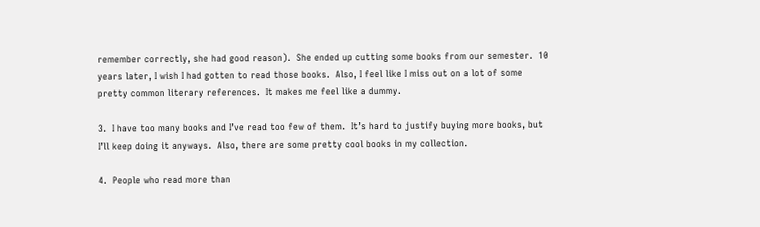remember correctly, she had good reason).  She ended up cutting some books from our semester.  10 years later, I wish I had gotten to read those books.  Also, I feel like I miss out on a lot of some pretty common literary references.  It makes me feel like a dummy.

3.  I have too many books and I’ve read too few of them.  It’s hard to justify buying more books, but I’ll keep doing it anyways.  Also, there are some pretty cool books in my collection.

4.  People who read more than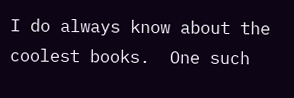I do always know about the coolest books.  One such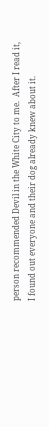person recommended Devil in the White City to me.  After I read it, I found out everyone and their dog already knew about it.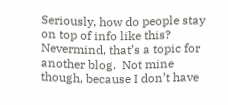Seriously, how do people stay on top of info like this?  Nevermind, that’s a topic for another blog.  Not mine though, because I don’t have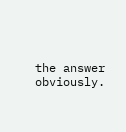the answer obviously.